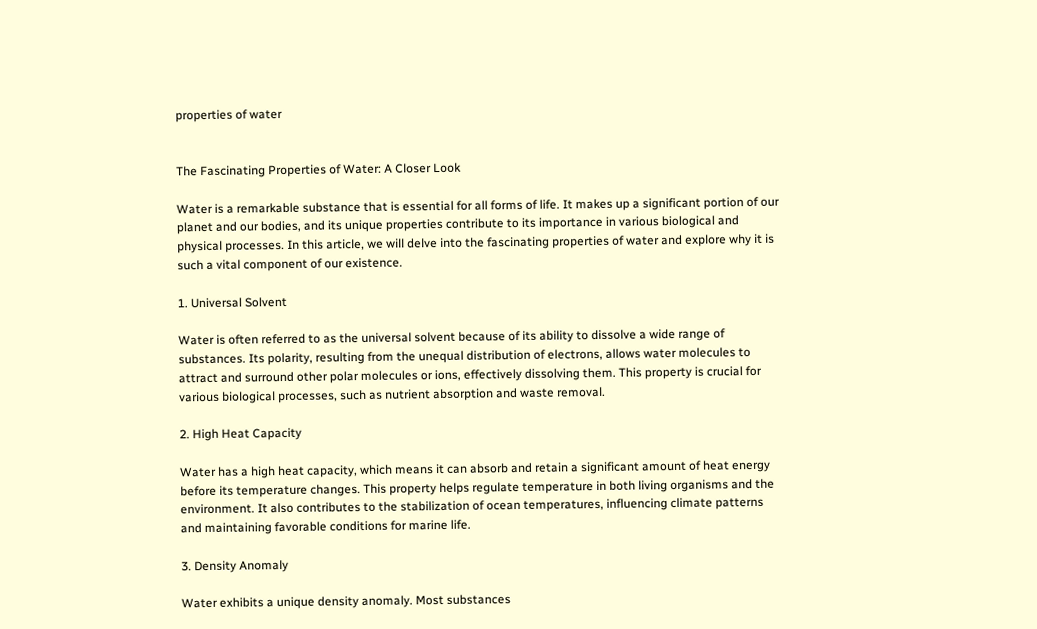properties of water


The Fascinating Properties of Water: A Closer Look

Water is a remarkable substance that is essential for all forms of life. It makes up a significant portion of our planet and our bodies, and its unique properties contribute to its importance in various biological and physical processes. In this article, we will delve into the fascinating properties of water and explore why it is such a vital component of our existence.

1. Universal Solvent

Water is often referred to as the universal solvent because of its ability to dissolve a wide range of substances. Its polarity, resulting from the unequal distribution of electrons, allows water molecules to attract and surround other polar molecules or ions, effectively dissolving them. This property is crucial for various biological processes, such as nutrient absorption and waste removal.

2. High Heat Capacity

Water has a high heat capacity, which means it can absorb and retain a significant amount of heat energy before its temperature changes. This property helps regulate temperature in both living organisms and the environment. It also contributes to the stabilization of ocean temperatures, influencing climate patterns and maintaining favorable conditions for marine life.

3. Density Anomaly

Water exhibits a unique density anomaly. Most substances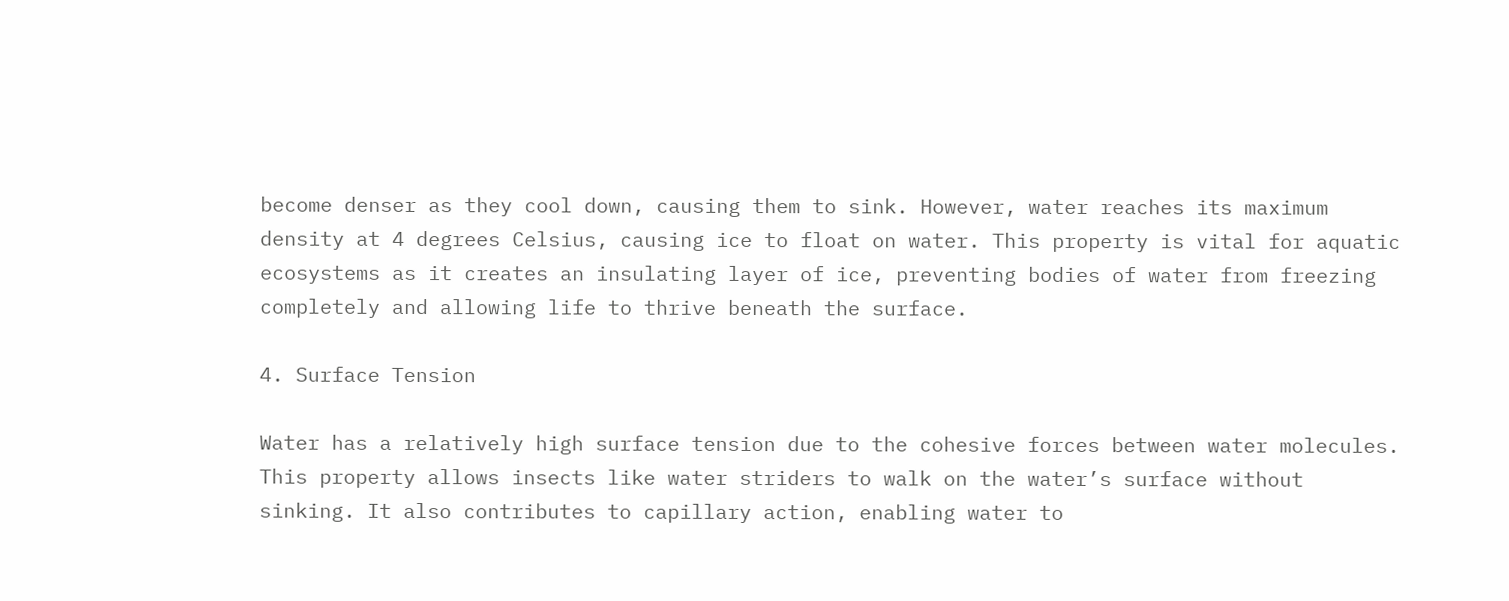become denser as they cool down, causing them to sink. However, water reaches its maximum density at 4 degrees Celsius, causing ice to float on water. This property is vital for aquatic ecosystems as it creates an insulating layer of ice, preventing bodies of water from freezing completely and allowing life to thrive beneath the surface.

4. Surface Tension

Water has a relatively high surface tension due to the cohesive forces between water molecules. This property allows insects like water striders to walk on the water’s surface without sinking. It also contributes to capillary action, enabling water to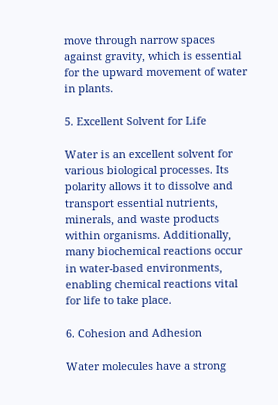move through narrow spaces against gravity, which is essential for the upward movement of water in plants.

5. Excellent Solvent for Life

Water is an excellent solvent for various biological processes. Its polarity allows it to dissolve and transport essential nutrients, minerals, and waste products within organisms. Additionally, many biochemical reactions occur in water-based environments, enabling chemical reactions vital for life to take place.

6. Cohesion and Adhesion

Water molecules have a strong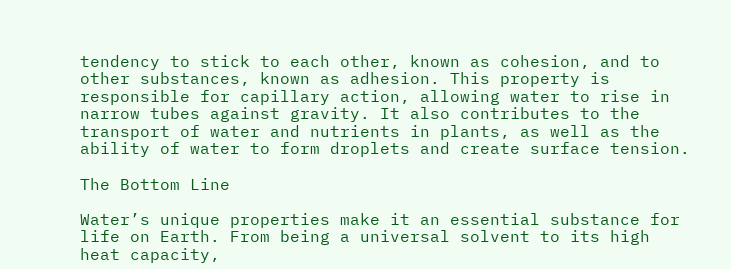tendency to stick to each other, known as cohesion, and to other substances, known as adhesion. This property is responsible for capillary action, allowing water to rise in narrow tubes against gravity. It also contributes to the transport of water and nutrients in plants, as well as the ability of water to form droplets and create surface tension.

The Bottom Line

Water’s unique properties make it an essential substance for life on Earth. From being a universal solvent to its high heat capacity,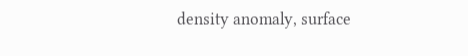density anomaly, surface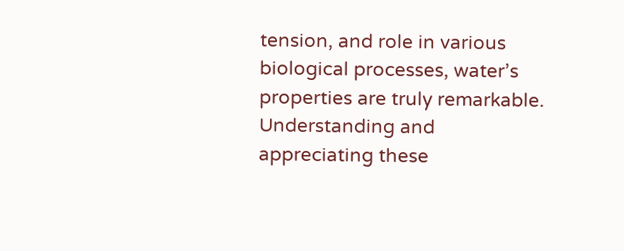tension, and role in various biological processes, water’s properties are truly remarkable. Understanding and appreciating these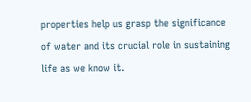properties help us grasp the significance of water and its crucial role in sustaining life as we know it.